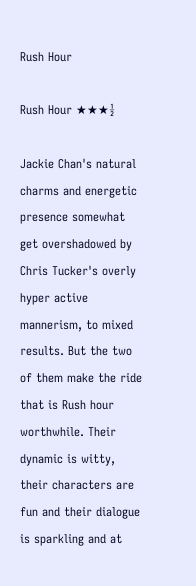Rush Hour

Rush Hour ★★★½

Jackie Chan's natural charms and energetic presence somewhat get overshadowed by Chris Tucker's overly hyper active mannerism, to mixed results. But the two of them make the ride that is Rush hour worthwhile. Their dynamic is witty, their characters are fun and their dialogue is sparkling and at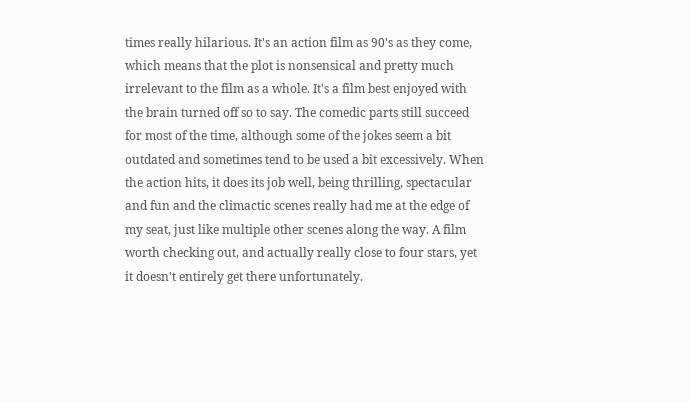times really hilarious. It's an action film as 90's as they come, which means that the plot is nonsensical and pretty much irrelevant to the film as a whole. It's a film best enjoyed with the brain turned off so to say. The comedic parts still succeed for most of the time, although some of the jokes seem a bit outdated and sometimes tend to be used a bit excessively. When the action hits, it does its job well, being thrilling, spectacular and fun and the climactic scenes really had me at the edge of my seat, just like multiple other scenes along the way. A film worth checking out, and actually really close to four stars, yet it doesn't entirely get there unfortunately.